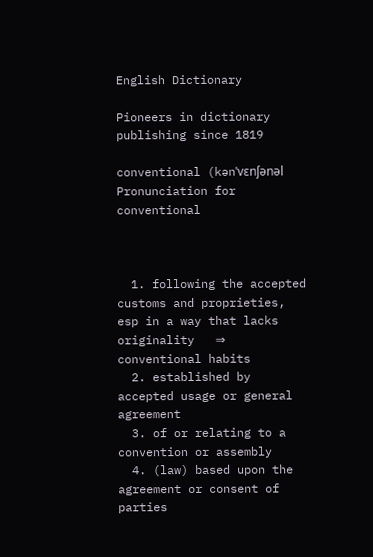English Dictionary

Pioneers in dictionary publishing since 1819

conventional (kənˈvɛnʃənəl Pronunciation for conventional



  1. following the accepted customs and proprieties, esp in a way that lacks originality   ⇒ conventional habits
  2. established by accepted usage or general agreement
  3. of or relating to a convention or assembly
  4. (law) based upon the agreement or consent of parties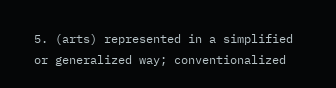5. (arts) represented in a simplified or generalized way; conventionalized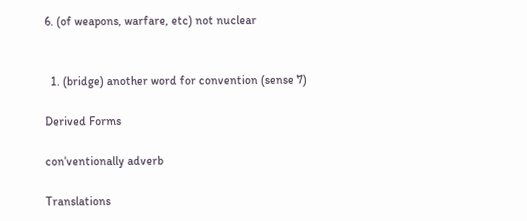6. (of weapons, warfare, etc) not nuclear


  1. (bridge) another word for convention (sense 7)

Derived Forms

conˈventionally adverb

Translations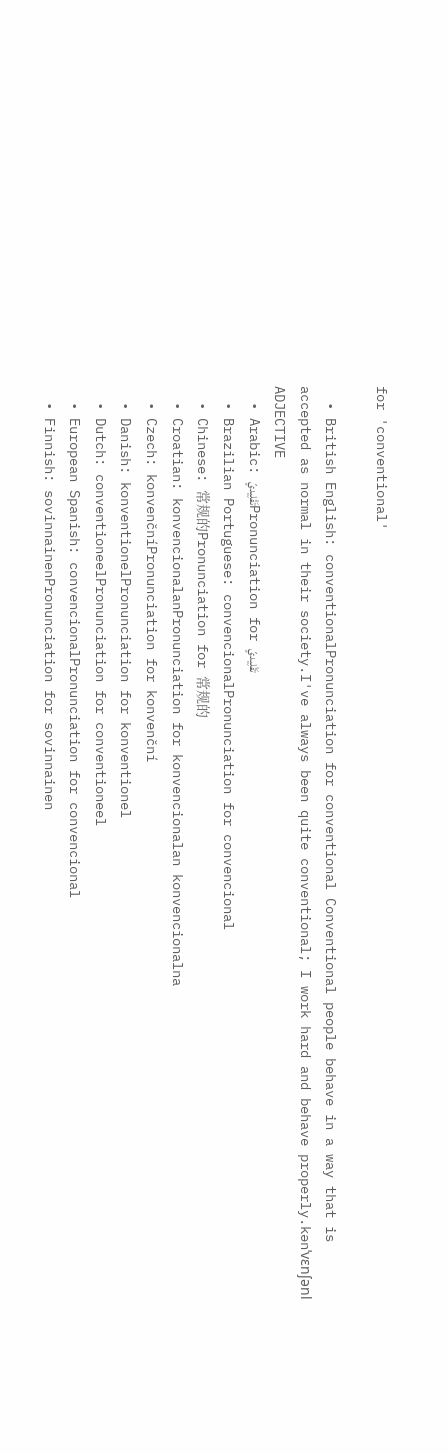for 'conventional'

  • British English: conventionalPronunciation for conventional Conventional people behave in a way that is accepted as normal in their society.I've always been quite conventional; I work hard and behave properly.kənˈvɛnʃənl ADJECTIVE
  • Arabic: تَقْلِيديّPronunciation for تَقْلِيديّ
  • Brazilian Portuguese: convencionalPronunciation for convencional
  • Chinese: 常规的Pronunciation for 常规的
  • Croatian: konvencionalanPronunciation for konvencionalan konvencionalna
  • Czech: konvenčníPronunciation for konvenční
  • Danish: konventionelPronunciation for konventionel
  • Dutch: conventioneelPronunciation for conventioneel
  • European Spanish: convencionalPronunciation for convencional
  • Finnish: sovinnainenPronunciation for sovinnainen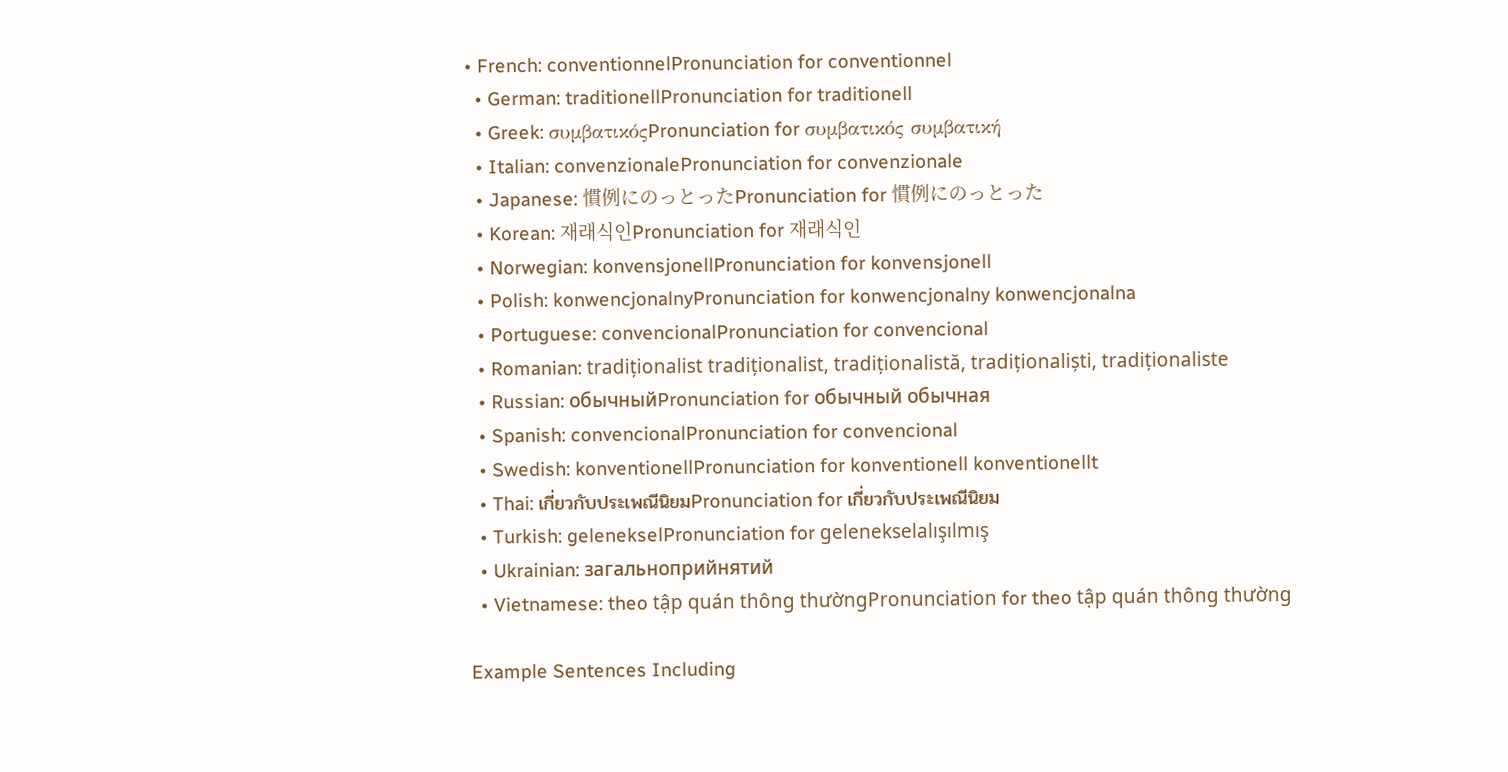• French: conventionnelPronunciation for conventionnel
  • German: traditionellPronunciation for traditionell
  • Greek: συμβατικόςPronunciation for συμβατικός συμβατική
  • Italian: convenzionalePronunciation for convenzionale
  • Japanese: 慣例にのっとったPronunciation for 慣例にのっとった
  • Korean: 재래식인Pronunciation for 재래식인
  • Norwegian: konvensjonellPronunciation for konvensjonell
  • Polish: konwencjonalnyPronunciation for konwencjonalny konwencjonalna
  • Portuguese: convencionalPronunciation for convencional
  • Romanian: tradiționalist tradiționalist, tradiționalistă, tradiționaliști, tradiționaliste
  • Russian: обычныйPronunciation for обычный обычная
  • Spanish: convencionalPronunciation for convencional
  • Swedish: konventionellPronunciation for konventionell konventionellt
  • Thai: เกี่ยวกับประเพณีนิยมPronunciation for เกี่ยวกับประเพณีนิยม
  • Turkish: gelenekselPronunciation for gelenekselalışılmış
  • Ukrainian: загальноприйнятий
  • Vietnamese: theo tập quán thông thườngPronunciation for theo tập quán thông thường

Example Sentences Including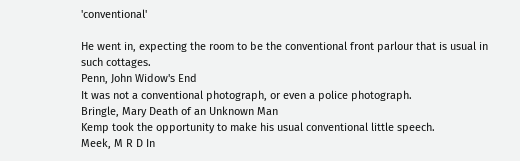'conventional'

He went in, expecting the room to be the conventional front parlour that is usual in such cottages.
Penn, John Widow's End
It was not a conventional photograph, or even a police photograph.
Bringle, Mary Death of an Unknown Man
Kemp took the opportunity to make his usual conventional little speech.
Meek, M R D In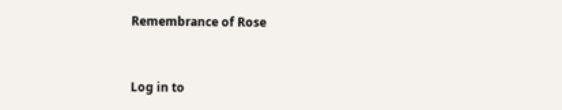Remembrance of Rose


Log in to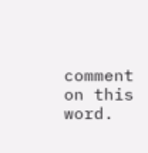comment on this word.